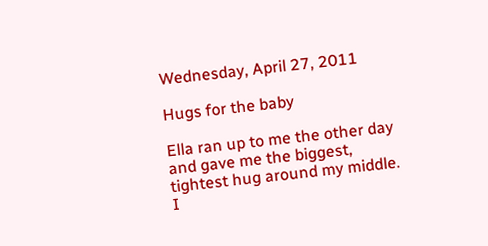Wednesday, April 27, 2011

Hugs for the baby

Ella ran up to me the other day and gave me the biggest, tightest hug around my middle. I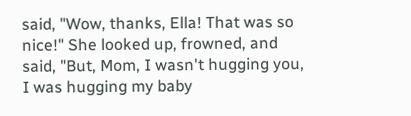said, "Wow, thanks, Ella! That was so nice!" She looked up, frowned, and said, "But, Mom, I wasn't hugging you, I was hugging my baby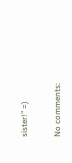sister!" =)

No comments: